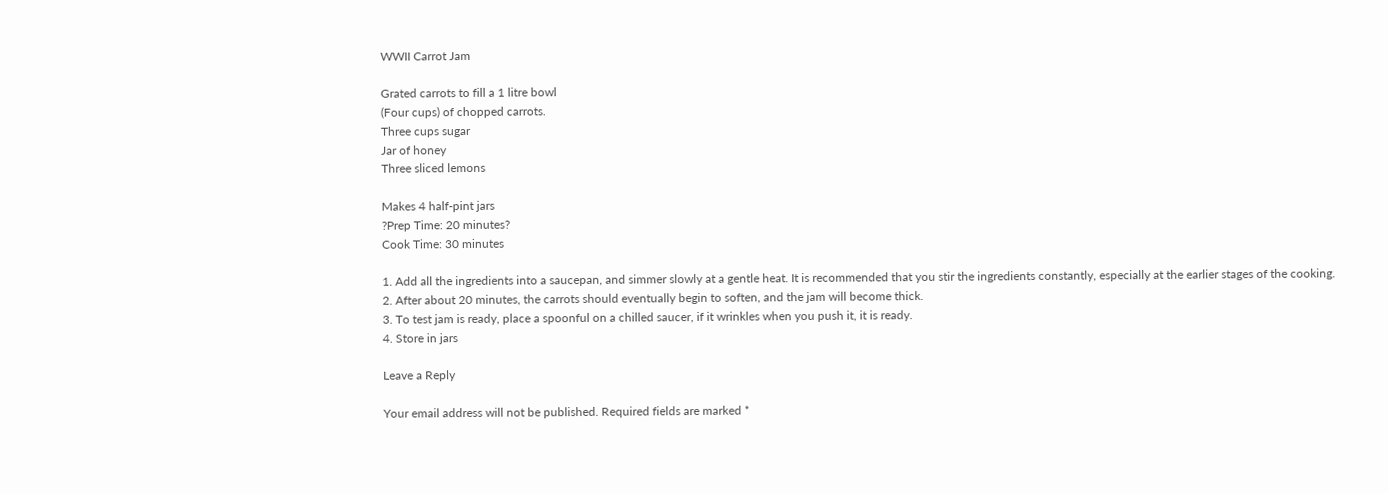WWII Carrot Jam

Grated carrots to fill a 1 litre bowl
(Four cups) of chopped carrots.
Three cups sugar
Jar of honey
Three sliced lemons

Makes 4 half-pint jars
?Prep Time: 20 minutes?
Cook Time: 30 minutes

1. Add all the ingredients into a saucepan, and simmer slowly at a gentle heat. It is recommended that you stir the ingredients constantly, especially at the earlier stages of the cooking.
2. After about 20 minutes, the carrots should eventually begin to soften, and the jam will become thick.
3. To test jam is ready, place a spoonful on a chilled saucer, if it wrinkles when you push it, it is ready.
4. Store in jars

Leave a Reply

Your email address will not be published. Required fields are marked *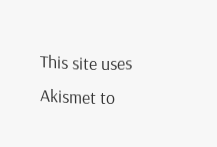This site uses Akismet to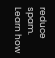reduce spam. Learn how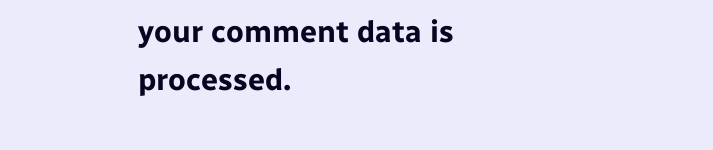your comment data is processed.